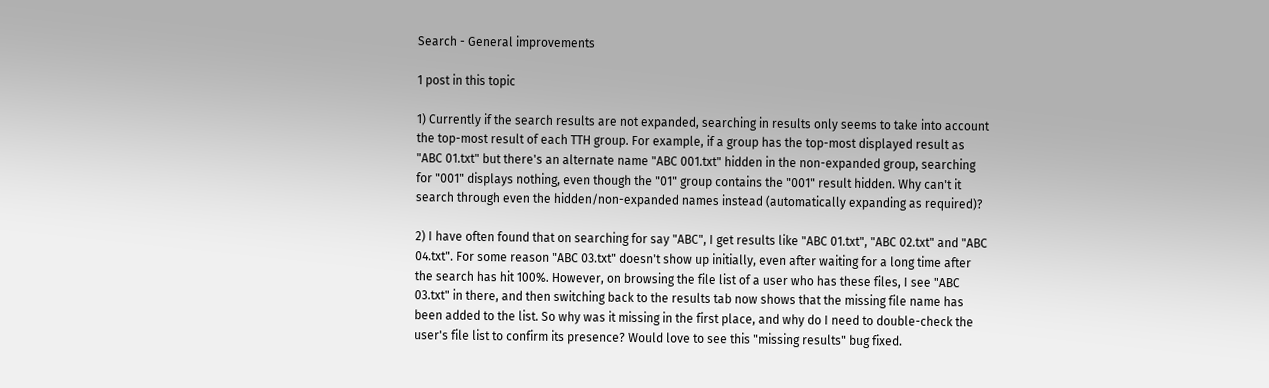Search - General improvements

1 post in this topic

1) Currently if the search results are not expanded, searching in results only seems to take into account the top-most result of each TTH group. For example, if a group has the top-most displayed result as "ABC 01.txt" but there's an alternate name "ABC 001.txt" hidden in the non-expanded group, searching for "001" displays nothing, even though the "01" group contains the "001" result hidden. Why can't it search through even the hidden/non-expanded names instead (automatically expanding as required)?

2) I have often found that on searching for say "ABC", I get results like "ABC 01.txt", "ABC 02.txt" and "ABC 04.txt". For some reason "ABC 03.txt" doesn't show up initially, even after waiting for a long time after the search has hit 100%. However, on browsing the file list of a user who has these files, I see "ABC 03.txt" in there, and then switching back to the results tab now shows that the missing file name has been added to the list. So why was it missing in the first place, and why do I need to double-check the user's file list to confirm its presence? Would love to see this "missing results" bug fixed.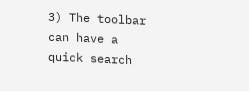3) The toolbar can have a quick search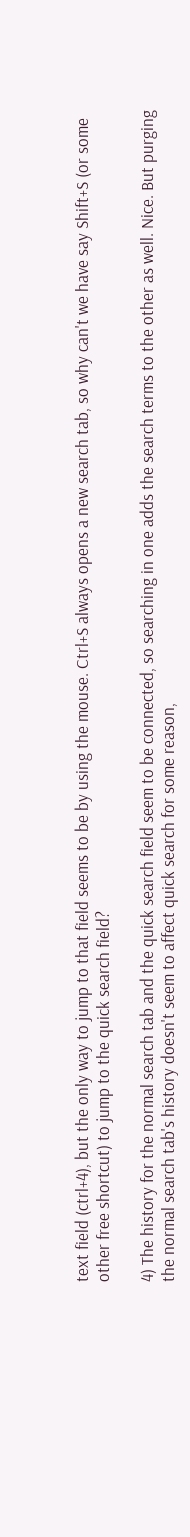text field (ctrl+4), but the only way to jump to that field seems to be by using the mouse. Ctrl+S always opens a new search tab, so why can't we have say Shift+S (or some other free shortcut) to jump to the quick search field?

4) The history for the normal search tab and the quick search field seem to be connected, so searching in one adds the search terms to the other as well. Nice. But purging the normal search tab's history doesn't seem to affect quick search for some reason,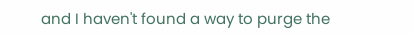and I haven't found a way to purge the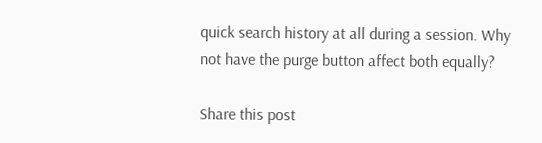quick search history at all during a session. Why not have the purge button affect both equally?

Share this post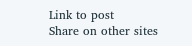Link to post
Share on other sites